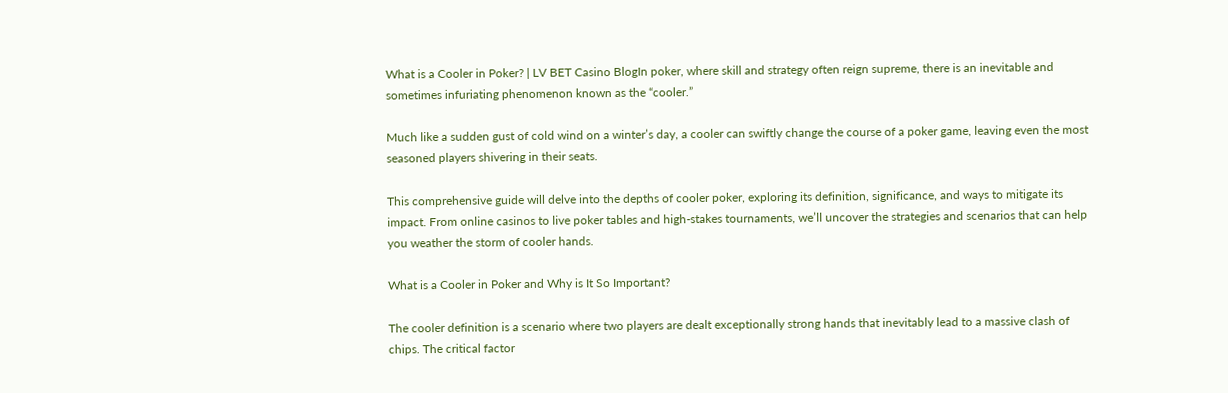What is a Cooler in Poker? | LV BET Casino BlogIn poker, where skill and strategy often reign supreme, there is an inevitable and sometimes infuriating phenomenon known as the “cooler.”

Much like a sudden gust of cold wind on a winter’s day, a cooler can swiftly change the course of a poker game, leaving even the most seasoned players shivering in their seats.

This comprehensive guide will delve into the depths of cooler poker, exploring its definition, significance, and ways to mitigate its impact. From online casinos to live poker tables and high-stakes tournaments, we’ll uncover the strategies and scenarios that can help you weather the storm of cooler hands.

What is a Cooler in Poker and Why is It So Important?

The cooler definition is a scenario where two players are dealt exceptionally strong hands that inevitably lead to a massive clash of chips. The critical factor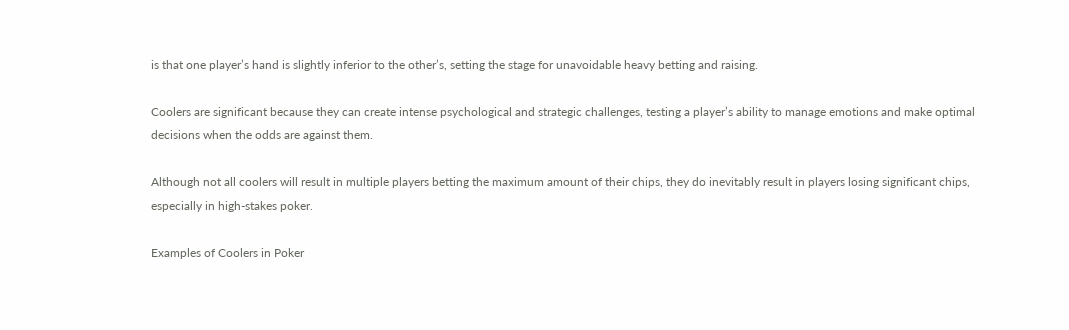is that one player’s hand is slightly inferior to the other’s, setting the stage for unavoidable heavy betting and raising.

Coolers are significant because they can create intense psychological and strategic challenges, testing a player’s ability to manage emotions and make optimal decisions when the odds are against them.

Although not all coolers will result in multiple players betting the maximum amount of their chips, they do inevitably result in players losing significant chips, especially in high-stakes poker.

Examples of Coolers in Poker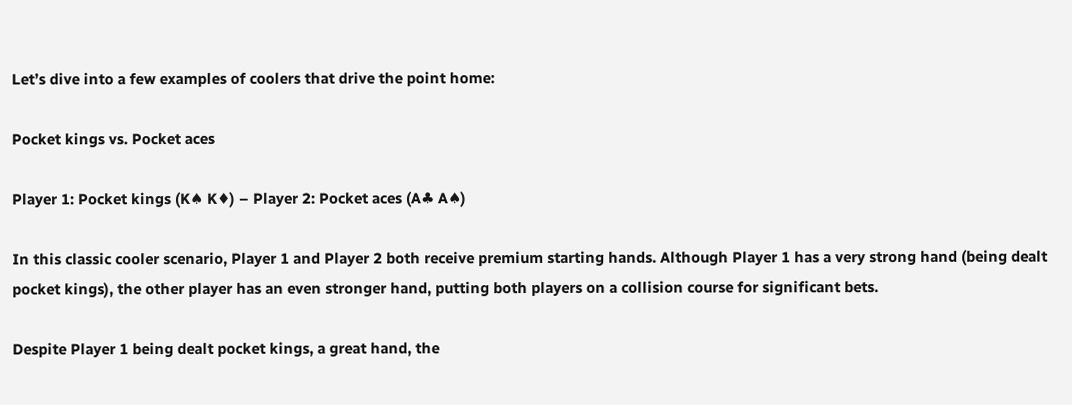Let’s dive into a few examples of coolers that drive the point home:

Pocket kings vs. Pocket aces

Player 1: Pocket kings (K♠ K♦) – Player 2: Pocket aces (A♣ A♠)

In this classic cooler scenario, Player 1 and Player 2 both receive premium starting hands. Although Player 1 has a very strong hand (being dealt pocket kings), the other player has an even stronger hand, putting both players on a collision course for significant bets.

Despite Player 1 being dealt pocket kings, a great hand, the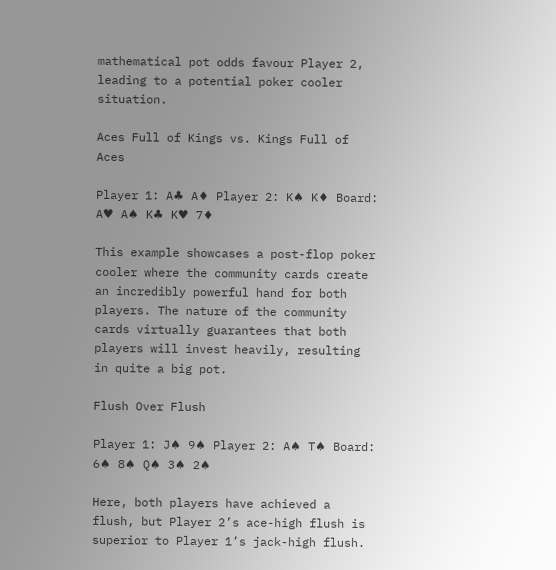mathematical pot odds favour Player 2, leading to a potential poker cooler situation.

Aces Full of Kings vs. Kings Full of Aces

Player 1: A♣ A♦ Player 2: K♠ K♦ Board: A♥ A♠ K♣ K♥ 7♦

This example showcases a post-flop poker cooler where the community cards create an incredibly powerful hand for both players. The nature of the community cards virtually guarantees that both players will invest heavily, resulting in quite a big pot.

Flush Over Flush

Player 1: J♠ 9♠ Player 2: A♠ T♠ Board: 6♠ 8♠ Q♠ 3♠ 2♠

Here, both players have achieved a flush, but Player 2’s ace-high flush is superior to Player 1’s jack-high flush.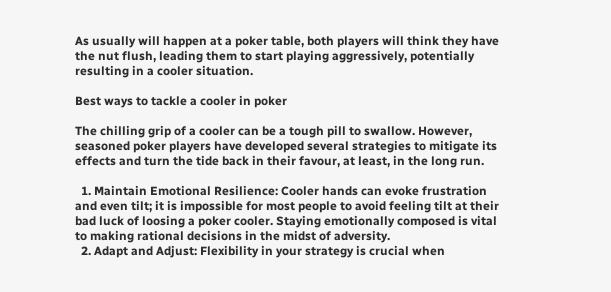As usually will happen at a poker table, both players will think they have the nut flush, leading them to start playing aggressively, potentially resulting in a cooler situation.

Best ways to tackle a cooler in poker

The chilling grip of a cooler can be a tough pill to swallow. However, seasoned poker players have developed several strategies to mitigate its effects and turn the tide back in their favour, at least, in the long run.

  1. Maintain Emotional Resilience: Cooler hands can evoke frustration and even tilt; it is impossible for most people to avoid feeling tilt at their bad luck of loosing a poker cooler. Staying emotionally composed is vital to making rational decisions in the midst of adversity.
  2. Adapt and Adjust: Flexibility in your strategy is crucial when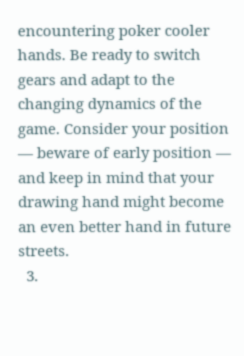encountering poker cooler hands. Be ready to switch gears and adapt to the changing dynamics of the game. Consider your position — beware of early position — and keep in mind that your drawing hand might become an even better hand in future streets.
  3.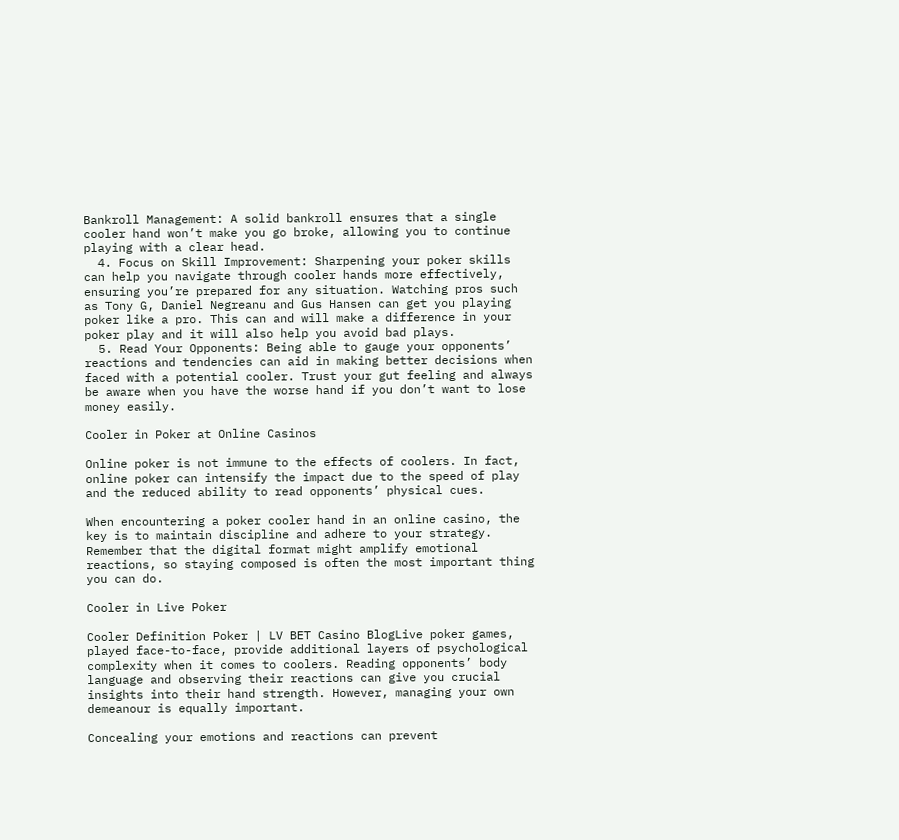Bankroll Management: A solid bankroll ensures that a single cooler hand won’t make you go broke, allowing you to continue playing with a clear head.
  4. Focus on Skill Improvement: Sharpening your poker skills can help you navigate through cooler hands more effectively, ensuring you’re prepared for any situation. Watching pros such as Tony G, Daniel Negreanu and Gus Hansen can get you playing poker like a pro. This can and will make a difference in your poker play and it will also help you avoid bad plays.
  5. Read Your Opponents: Being able to gauge your opponents’ reactions and tendencies can aid in making better decisions when faced with a potential cooler. Trust your gut feeling and always be aware when you have the worse hand if you don’t want to lose money easily.

Cooler in Poker at Online Casinos

Online poker is not immune to the effects of coolers. In fact, online poker can intensify the impact due to the speed of play and the reduced ability to read opponents’ physical cues.

When encountering a poker cooler hand in an online casino, the key is to maintain discipline and adhere to your strategy. Remember that the digital format might amplify emotional reactions, so staying composed is often the most important thing you can do.

Cooler in Live Poker

Cooler Definition Poker | LV BET Casino BlogLive poker games, played face-to-face, provide additional layers of psychological complexity when it comes to coolers. Reading opponents’ body language and observing their reactions can give you crucial insights into their hand strength. However, managing your own demeanour is equally important.

Concealing your emotions and reactions can prevent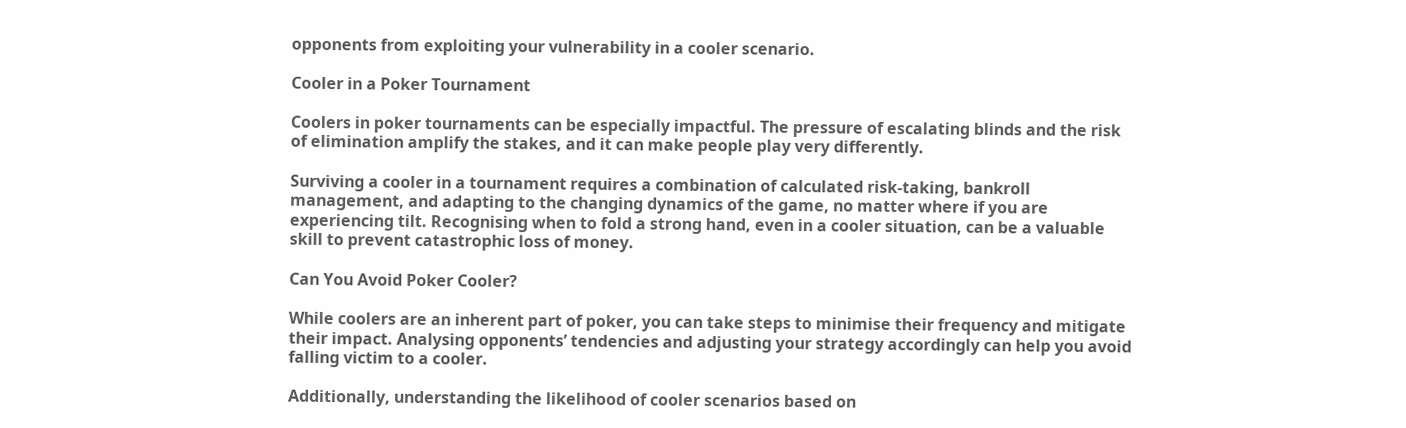opponents from exploiting your vulnerability in a cooler scenario.

Cooler in a Poker Tournament

Coolers in poker tournaments can be especially impactful. The pressure of escalating blinds and the risk of elimination amplify the stakes, and it can make people play very differently.

Surviving a cooler in a tournament requires a combination of calculated risk-taking, bankroll management, and adapting to the changing dynamics of the game, no matter where if you are experiencing tilt. Recognising when to fold a strong hand, even in a cooler situation, can be a valuable skill to prevent catastrophic loss of money.

Can You Avoid Poker Cooler?

While coolers are an inherent part of poker, you can take steps to minimise their frequency and mitigate their impact. Analysing opponents’ tendencies and adjusting your strategy accordingly can help you avoid falling victim to a cooler.

Additionally, understanding the likelihood of cooler scenarios based on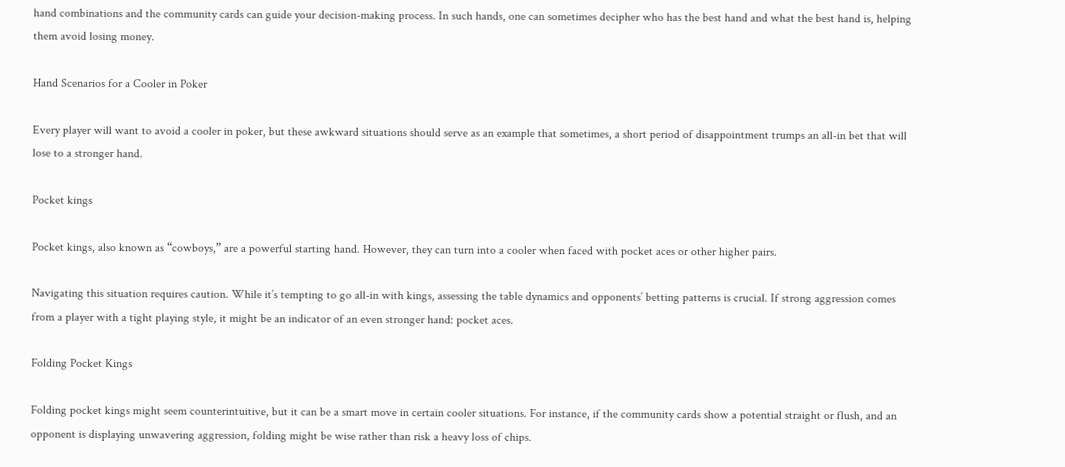hand combinations and the community cards can guide your decision-making process. In such hands, one can sometimes decipher who has the best hand and what the best hand is, helping them avoid losing money.

Hand Scenarios for a Cooler in Poker

Every player will want to avoid a cooler in poker, but these awkward situations should serve as an example that sometimes, a short period of disappointment trumps an all-in bet that will lose to a stronger hand.

Pocket kings

Pocket kings, also known as “cowboys,” are a powerful starting hand. However, they can turn into a cooler when faced with pocket aces or other higher pairs.

Navigating this situation requires caution. While it’s tempting to go all-in with kings, assessing the table dynamics and opponents’ betting patterns is crucial. If strong aggression comes from a player with a tight playing style, it might be an indicator of an even stronger hand: pocket aces.

Folding Pocket Kings

Folding pocket kings might seem counterintuitive, but it can be a smart move in certain cooler situations. For instance, if the community cards show a potential straight or flush, and an opponent is displaying unwavering aggression, folding might be wise rather than risk a heavy loss of chips.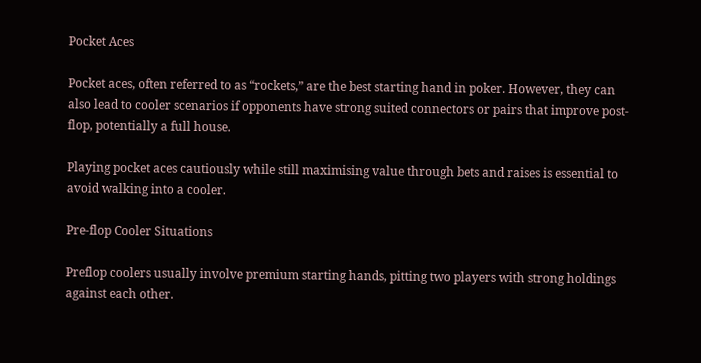Pocket Aces

Pocket aces, often referred to as “rockets,” are the best starting hand in poker. However, they can also lead to cooler scenarios if opponents have strong suited connectors or pairs that improve post-flop, potentially a full house.

Playing pocket aces cautiously while still maximising value through bets and raises is essential to avoid walking into a cooler.

Pre-flop Cooler Situations

Preflop coolers usually involve premium starting hands, pitting two players with strong holdings against each other.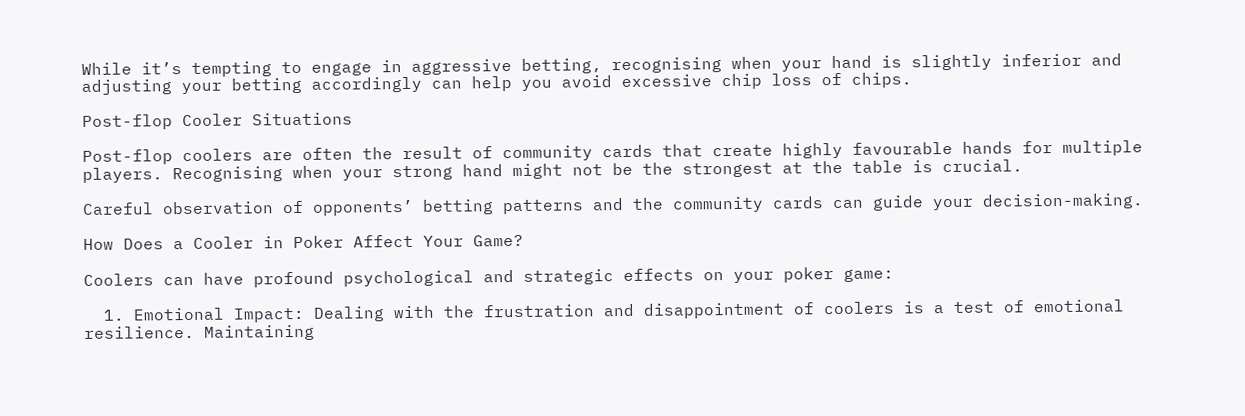While it’s tempting to engage in aggressive betting, recognising when your hand is slightly inferior and adjusting your betting accordingly can help you avoid excessive chip loss of chips.

Post-flop Cooler Situations

Post-flop coolers are often the result of community cards that create highly favourable hands for multiple players. Recognising when your strong hand might not be the strongest at the table is crucial.

Careful observation of opponents’ betting patterns and the community cards can guide your decision-making.

How Does a Cooler in Poker Affect Your Game?

Coolers can have profound psychological and strategic effects on your poker game:

  1. Emotional Impact: Dealing with the frustration and disappointment of coolers is a test of emotional resilience. Maintaining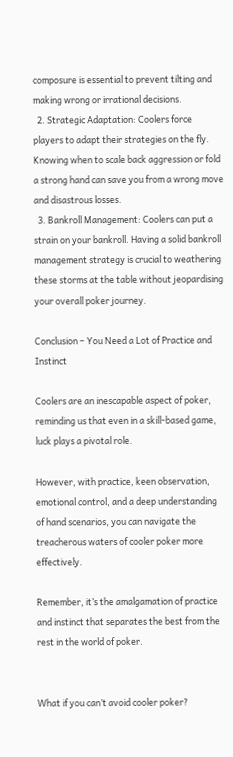composure is essential to prevent tilting and making wrong or irrational decisions.
  2. Strategic Adaptation: Coolers force players to adapt their strategies on the fly. Knowing when to scale back aggression or fold a strong hand can save you from a wrong move and disastrous losses.
  3. Bankroll Management: Coolers can put a strain on your bankroll. Having a solid bankroll management strategy is crucial to weathering these storms at the table without jeopardising your overall poker journey.

Conclusion – You Need a Lot of Practice and Instinct

Coolers are an inescapable aspect of poker, reminding us that even in a skill-based game, luck plays a pivotal role.

However, with practice, keen observation, emotional control, and a deep understanding of hand scenarios, you can navigate the treacherous waters of cooler poker more effectively.

Remember, it’s the amalgamation of practice and instinct that separates the best from the rest in the world of poker.


What if you can’t avoid cooler poker?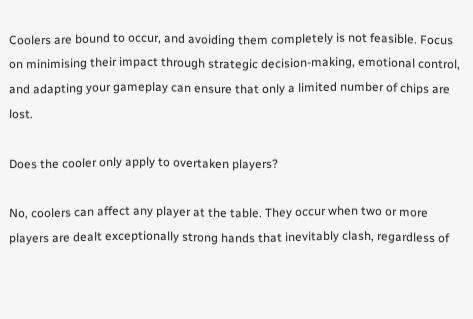Coolers are bound to occur, and avoiding them completely is not feasible. Focus on minimising their impact through strategic decision-making, emotional control, and adapting your gameplay can ensure that only a limited number of chips are lost.

Does the cooler only apply to overtaken players?

No, coolers can affect any player at the table. They occur when two or more players are dealt exceptionally strong hands that inevitably clash, regardless of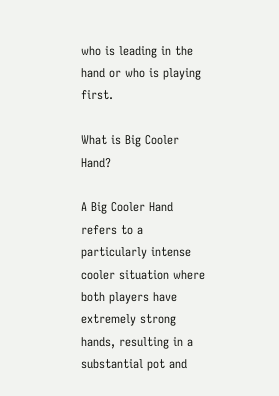who is leading in the hand or who is playing first.

What is Big Cooler Hand?

A Big Cooler Hand refers to a particularly intense cooler situation where both players have extremely strong hands, resulting in a substantial pot and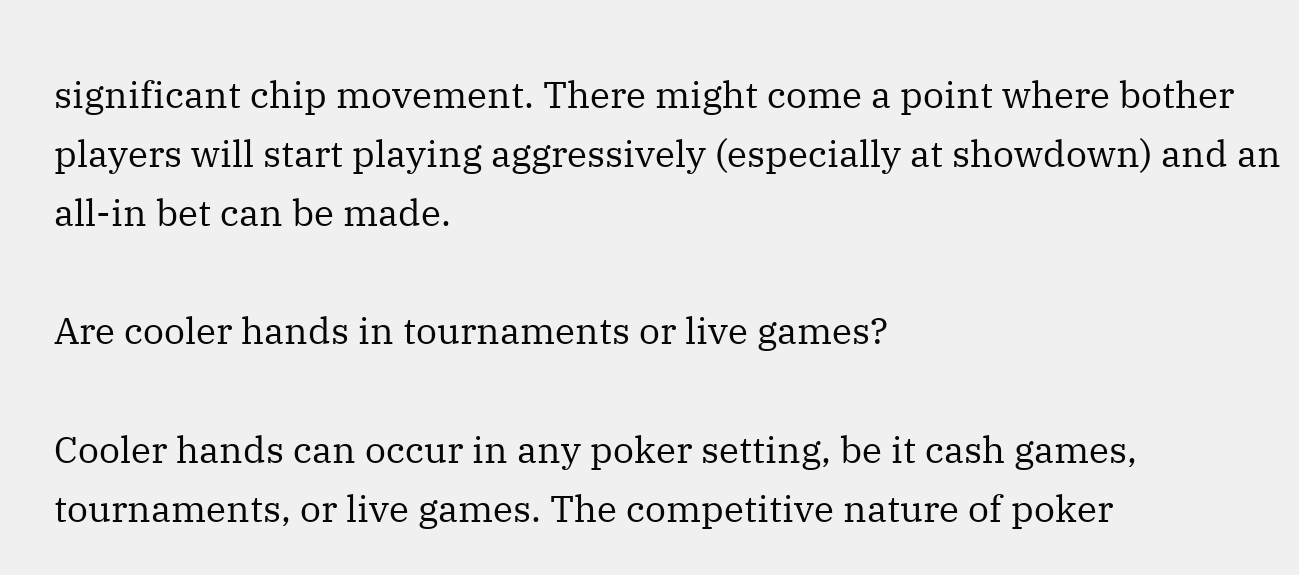significant chip movement. There might come a point where bother players will start playing aggressively (especially at showdown) and an all-in bet can be made.

Are cooler hands in tournaments or live games?

Cooler hands can occur in any poker setting, be it cash games, tournaments, or live games. The competitive nature of poker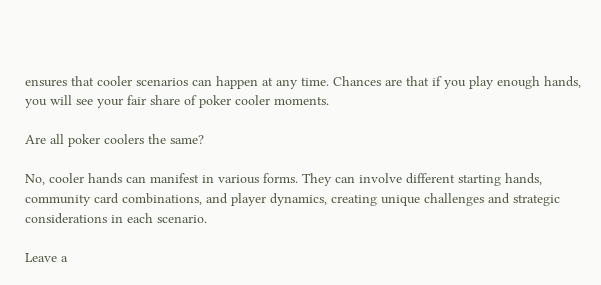ensures that cooler scenarios can happen at any time. Chances are that if you play enough hands, you will see your fair share of poker cooler moments.

Are all poker coolers the same?

No, cooler hands can manifest in various forms. They can involve different starting hands, community card combinations, and player dynamics, creating unique challenges and strategic considerations in each scenario.

Leave a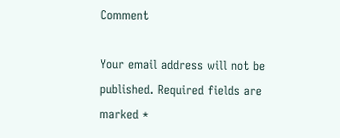Comment

Your email address will not be published. Required fields are marked *